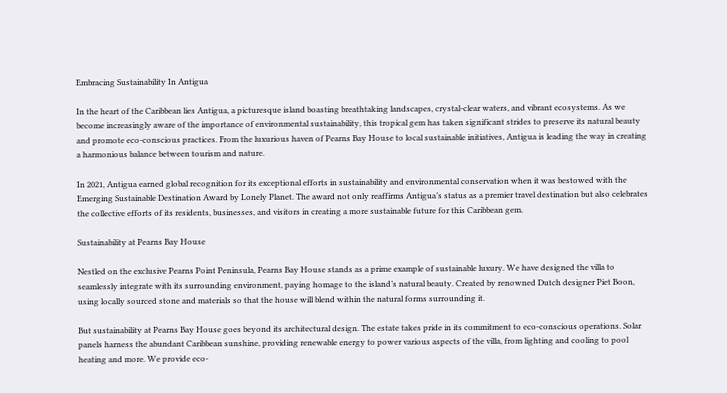Embracing Sustainability In Antigua

In the heart of the Caribbean lies Antigua, a picturesque island boasting breathtaking landscapes, crystal-clear waters, and vibrant ecosystems. As we become increasingly aware of the importance of environmental sustainability, this tropical gem has taken significant strides to preserve its natural beauty and promote eco-conscious practices. From the luxurious haven of Pearns Bay House to local sustainable initiatives, Antigua is leading the way in creating a harmonious balance between tourism and nature.

In 2021, Antigua earned global recognition for its exceptional efforts in sustainability and environmental conservation when it was bestowed with the Emerging Sustainable Destination Award by Lonely Planet. The award not only reaffirms Antigua’s status as a premier travel destination but also celebrates the collective efforts of its residents, businesses, and visitors in creating a more sustainable future for this Caribbean gem.

Sustainability at Pearns Bay House

Nestled on the exclusive Pearns Point Peninsula, Pearns Bay House stands as a prime example of sustainable luxury. We have designed the villa to seamlessly integrate with its surrounding environment, paying homage to the island’s natural beauty. Created by renowned Dutch designer Piet Boon, using locally sourced stone and materials so that the house will blend within the natural forms surrounding it.

But sustainability at Pearns Bay House goes beyond its architectural design. The estate takes pride in its commitment to eco-conscious operations. Solar panels harness the abundant Caribbean sunshine, providing renewable energy to power various aspects of the villa, from lighting and cooling to pool heating and more. We provide eco-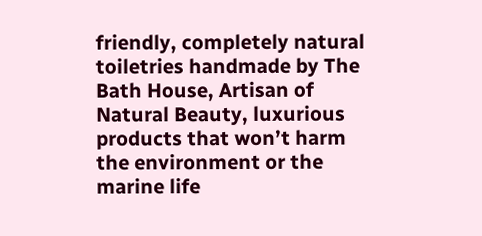friendly, completely natural toiletries handmade by The Bath House, Artisan of Natural Beauty, luxurious products that won’t harm the environment or the marine life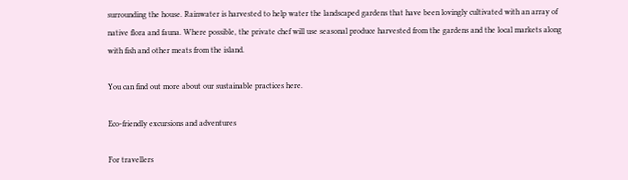surrounding the house. Rainwater is harvested to help water the landscaped gardens that have been lovingly cultivated with an array of native flora and fauna. Where possible, the private chef will use seasonal produce harvested from the gardens and the local markets along with fish and other meats from the island.

You can find out more about our sustainable practices here.

Eco-friendly excursions and adventures

For travellers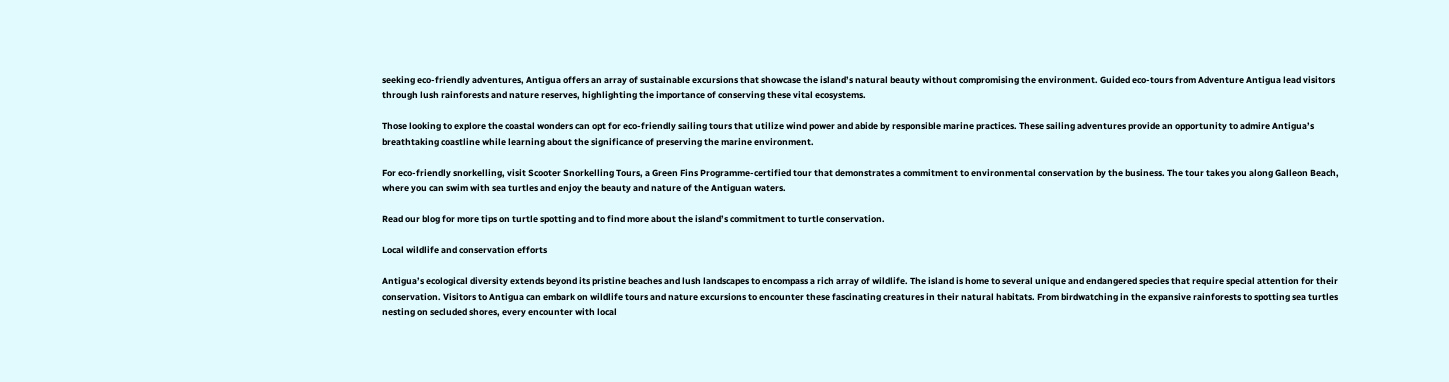seeking eco-friendly adventures, Antigua offers an array of sustainable excursions that showcase the island’s natural beauty without compromising the environment. Guided eco-tours from Adventure Antigua lead visitors through lush rainforests and nature reserves, highlighting the importance of conserving these vital ecosystems.

Those looking to explore the coastal wonders can opt for eco-friendly sailing tours that utilize wind power and abide by responsible marine practices. These sailing adventures provide an opportunity to admire Antigua’s breathtaking coastline while learning about the significance of preserving the marine environment.

For eco-friendly snorkelling, visit Scooter Snorkelling Tours, a Green Fins Programme-certified tour that demonstrates a commitment to environmental conservation by the business. The tour takes you along Galleon Beach, where you can swim with sea turtles and enjoy the beauty and nature of the Antiguan waters.

Read our blog for more tips on turtle spotting and to find more about the island’s commitment to turtle conservation.

Local wildlife and conservation efforts

Antigua’s ecological diversity extends beyond its pristine beaches and lush landscapes to encompass a rich array of wildlife. The island is home to several unique and endangered species that require special attention for their conservation. Visitors to Antigua can embark on wildlife tours and nature excursions to encounter these fascinating creatures in their natural habitats. From birdwatching in the expansive rainforests to spotting sea turtles nesting on secluded shores, every encounter with local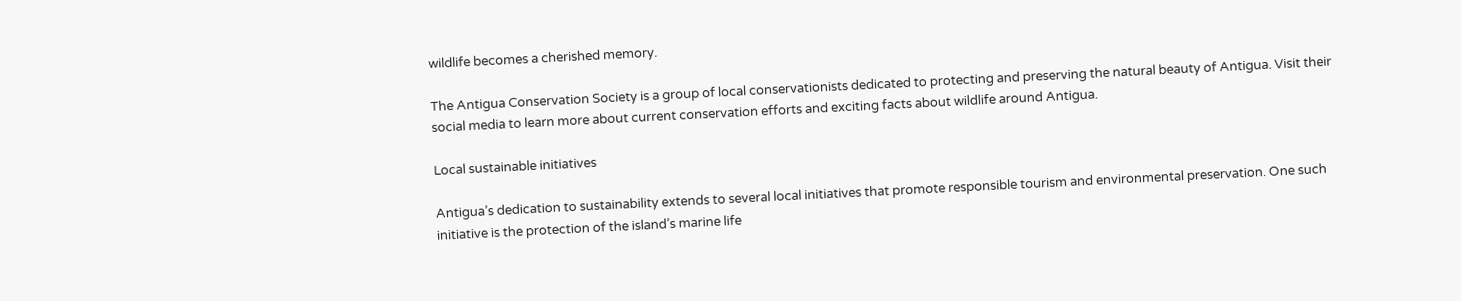wildlife becomes a cherished memory.

The Antigua Conservation Society is a group of local conservationists dedicated to protecting and preserving the natural beauty of Antigua. Visit their social media to learn more about current conservation efforts and exciting facts about wildlife around Antigua.

Local sustainable initiatives

Antigua’s dedication to sustainability extends to several local initiatives that promote responsible tourism and environmental preservation. One such initiative is the protection of the island’s marine life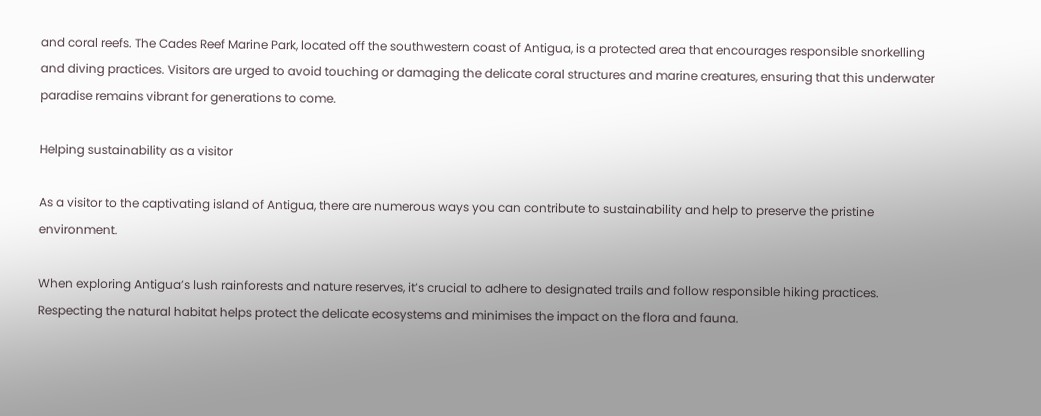and coral reefs. The Cades Reef Marine Park, located off the southwestern coast of Antigua, is a protected area that encourages responsible snorkelling and diving practices. Visitors are urged to avoid touching or damaging the delicate coral structures and marine creatures, ensuring that this underwater paradise remains vibrant for generations to come.

Helping sustainability as a visitor

As a visitor to the captivating island of Antigua, there are numerous ways you can contribute to sustainability and help to preserve the pristine environment.

When exploring Antigua’s lush rainforests and nature reserves, it’s crucial to adhere to designated trails and follow responsible hiking practices. Respecting the natural habitat helps protect the delicate ecosystems and minimises the impact on the flora and fauna.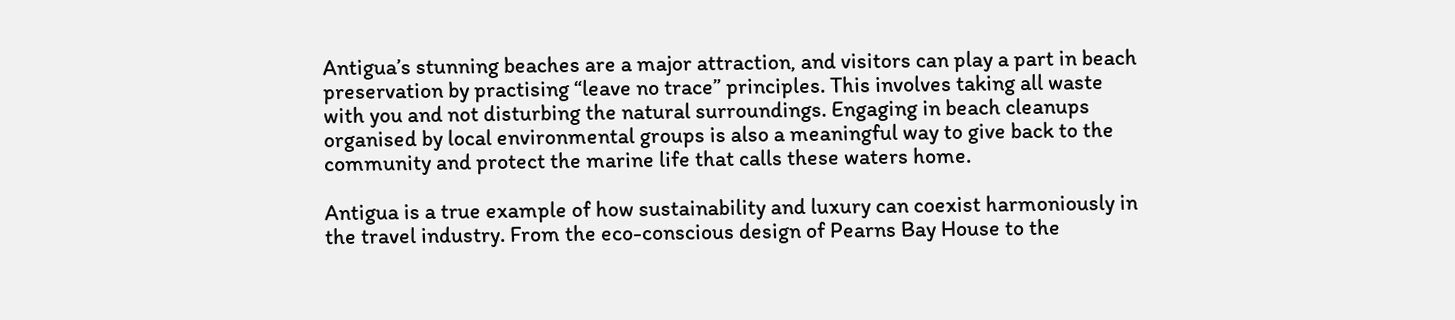Antigua’s stunning beaches are a major attraction, and visitors can play a part in beach preservation by practising “leave no trace” principles. This involves taking all waste with you and not disturbing the natural surroundings. Engaging in beach cleanups organised by local environmental groups is also a meaningful way to give back to the community and protect the marine life that calls these waters home.

Antigua is a true example of how sustainability and luxury can coexist harmoniously in the travel industry. From the eco-conscious design of Pearns Bay House to the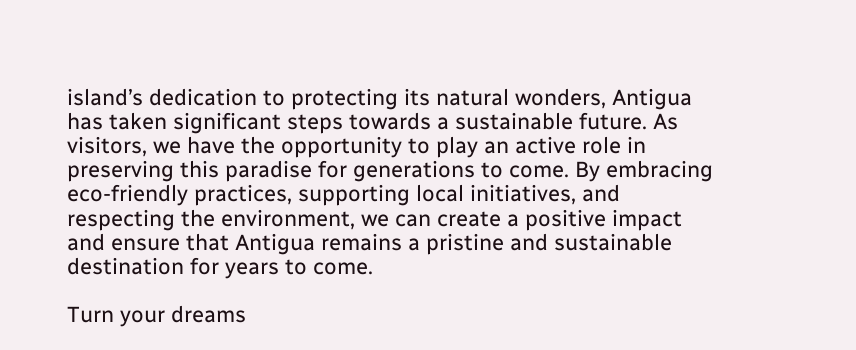island’s dedication to protecting its natural wonders, Antigua has taken significant steps towards a sustainable future. As visitors, we have the opportunity to play an active role in preserving this paradise for generations to come. By embracing eco-friendly practices, supporting local initiatives, and respecting the environment, we can create a positive impact and ensure that Antigua remains a pristine and sustainable destination for years to come.

Turn your dreams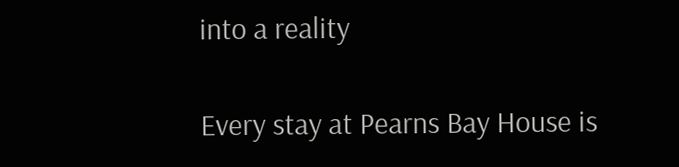into a reality

Every stay at Pearns Bay House is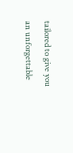tailored to give you an unforgettable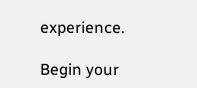experience.

Begin your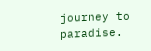journey to paradise.